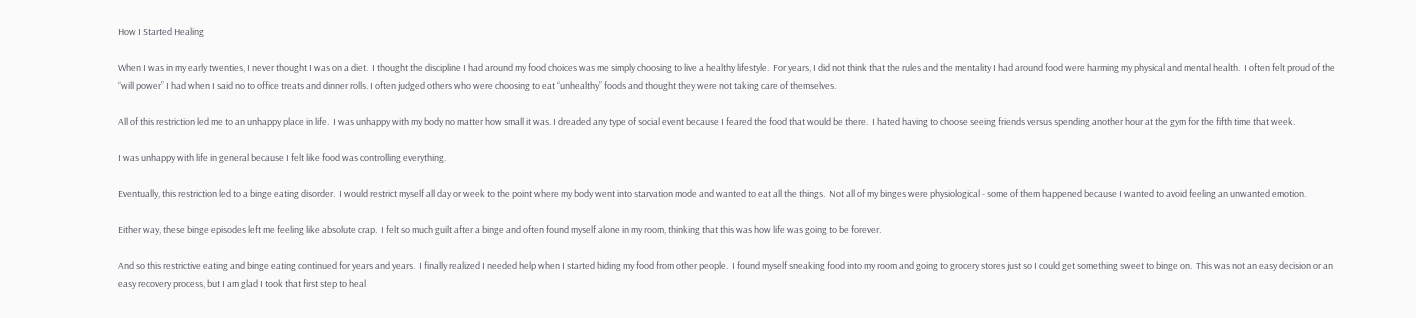How I Started Healing

When I was in my early twenties, I never thought I was on a diet.  I thought the discipline I had around my food choices was me simply choosing to live a healthy lifestyle.  For years, I did not think that the rules and the mentality I had around food were harming my physical and mental health.  I often felt proud of the “will power” I had when I said no to office treats and dinner rolls. I often judged others who were choosing to eat “unhealthy” foods and thought they were not taking care of themselves.

All of this restriction led me to an unhappy place in life.  I was unhappy with my body no matter how small it was. I dreaded any type of social event because I feared the food that would be there.  I hated having to choose seeing friends versus spending another hour at the gym for the fifth time that week.

I was unhappy with life in general because I felt like food was controlling everything.

Eventually, this restriction led to a binge eating disorder.  I would restrict myself all day or week to the point where my body went into starvation mode and wanted to eat all the things.  Not all of my binges were physiological - some of them happened because I wanted to avoid feeling an unwanted emotion.

Either way, these binge episodes left me feeling like absolute crap.  I felt so much guilt after a binge and often found myself alone in my room, thinking that this was how life was going to be forever.

And so this restrictive eating and binge eating continued for years and years.  I finally realized I needed help when I started hiding my food from other people.  I found myself sneaking food into my room and going to grocery stores just so I could get something sweet to binge on.  This was not an easy decision or an easy recovery process, but I am glad I took that first step to heal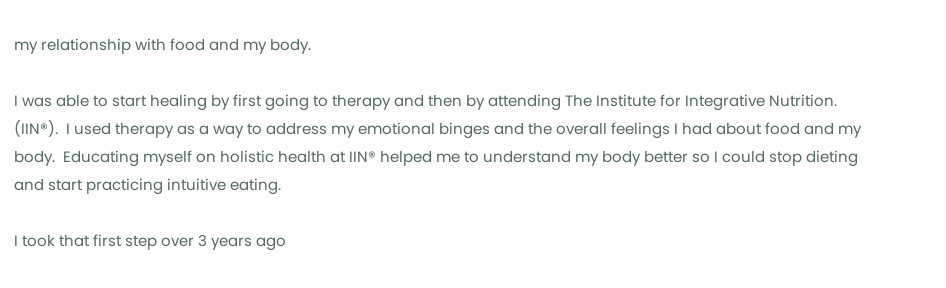my relationship with food and my body.

I was able to start healing by first going to therapy and then by attending The Institute for Integrative Nutrition. (IIN®).  I used therapy as a way to address my emotional binges and the overall feelings I had about food and my body.  Educating myself on holistic health at IIN® helped me to understand my body better so I could stop dieting and start practicing intuitive eating.

I took that first step over 3 years ago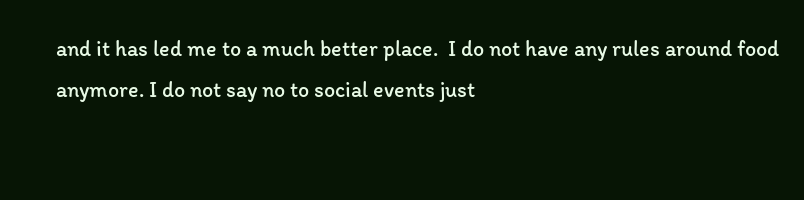and it has led me to a much better place.  I do not have any rules around food anymore. I do not say no to social events just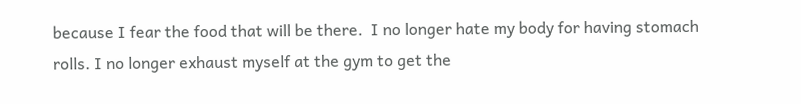because I fear the food that will be there.  I no longer hate my body for having stomach rolls. I no longer exhaust myself at the gym to get the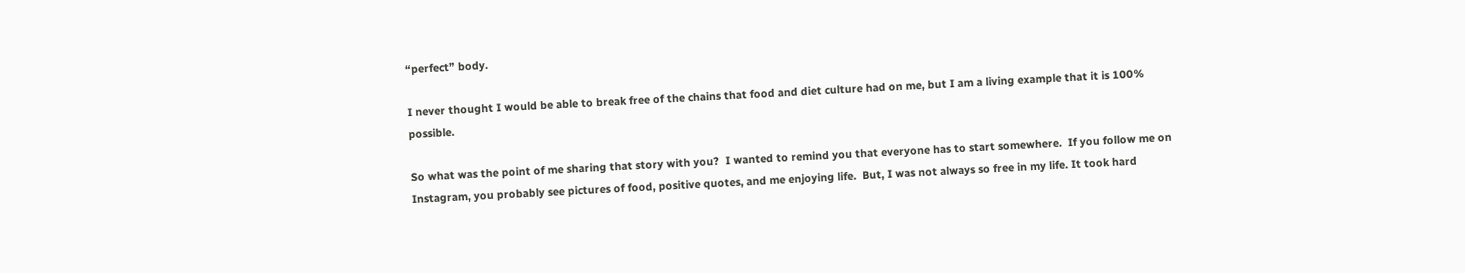“perfect” body.

I never thought I would be able to break free of the chains that food and diet culture had on me, but I am a living example that it is 100% possible.

So what was the point of me sharing that story with you?  I wanted to remind you that everyone has to start somewhere.  If you follow me on Instagram, you probably see pictures of food, positive quotes, and me enjoying life.  But, I was not always so free in my life. It took hard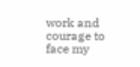work and courage to face my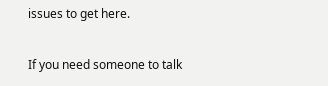issues to get here.

If you need someone to talk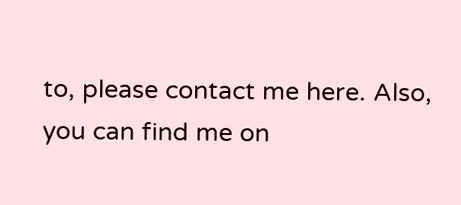to, please contact me here. Also, you can find me on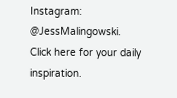Instagram: @JessMalingowski. Click here for your daily inspiration.